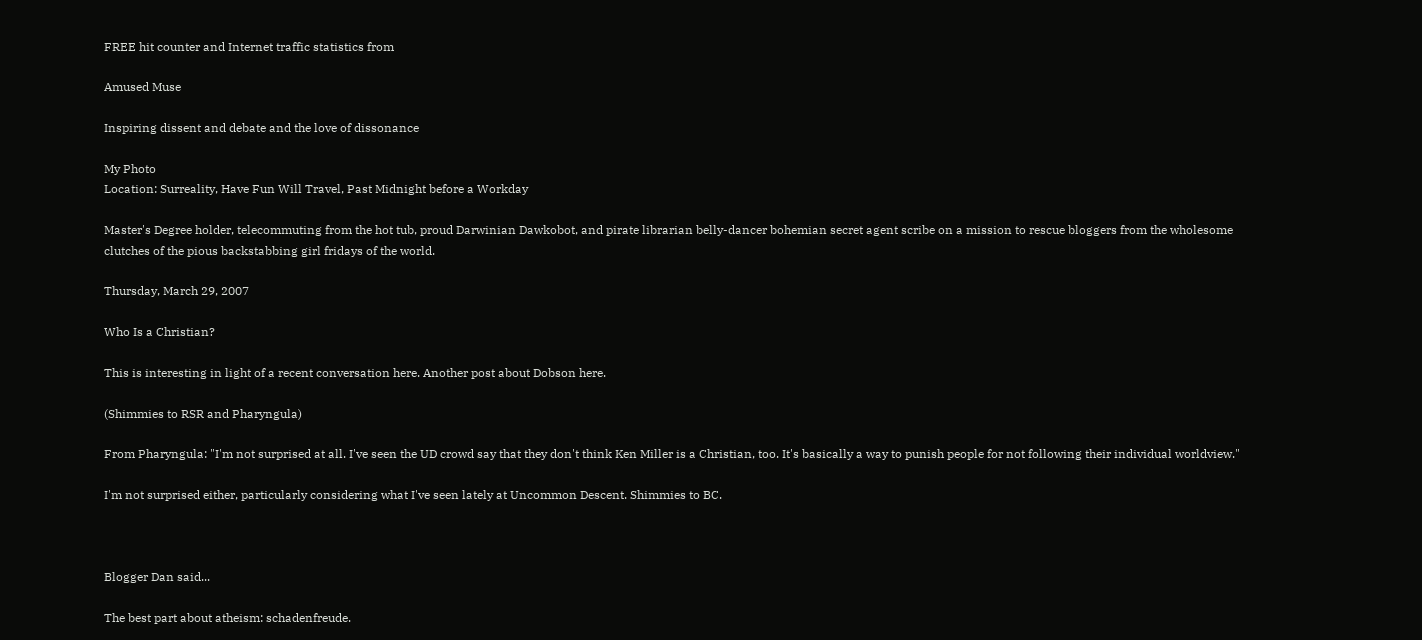FREE hit counter and Internet traffic statistics from

Amused Muse

Inspiring dissent and debate and the love of dissonance

My Photo
Location: Surreality, Have Fun Will Travel, Past Midnight before a Workday

Master's Degree holder, telecommuting from the hot tub, proud Darwinian Dawkobot, and pirate librarian belly-dancer bohemian secret agent scribe on a mission to rescue bloggers from the wholesome clutches of the pious backstabbing girl fridays of the world.

Thursday, March 29, 2007

Who Is a Christian?

This is interesting in light of a recent conversation here. Another post about Dobson here.

(Shimmies to RSR and Pharyngula)

From Pharyngula: "I'm not surprised at all. I've seen the UD crowd say that they don't think Ken Miller is a Christian, too. It's basically a way to punish people for not following their individual worldview."

I'm not surprised either, particularly considering what I've seen lately at Uncommon Descent. Shimmies to BC.



Blogger Dan said...

The best part about atheism: schadenfreude.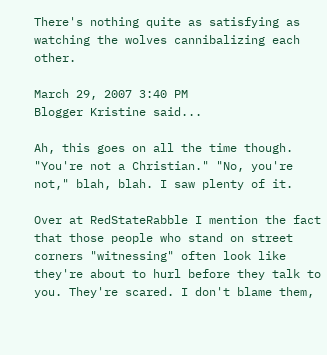There's nothing quite as satisfying as watching the wolves cannibalizing each other.

March 29, 2007 3:40 PM
Blogger Kristine said...

Ah, this goes on all the time though. "You're not a Christian." "No, you're not," blah, blah. I saw plenty of it.

Over at RedStateRabble I mention the fact that those people who stand on street corners "witnessing" often look like they're about to hurl before they talk to you. They're scared. I don't blame them,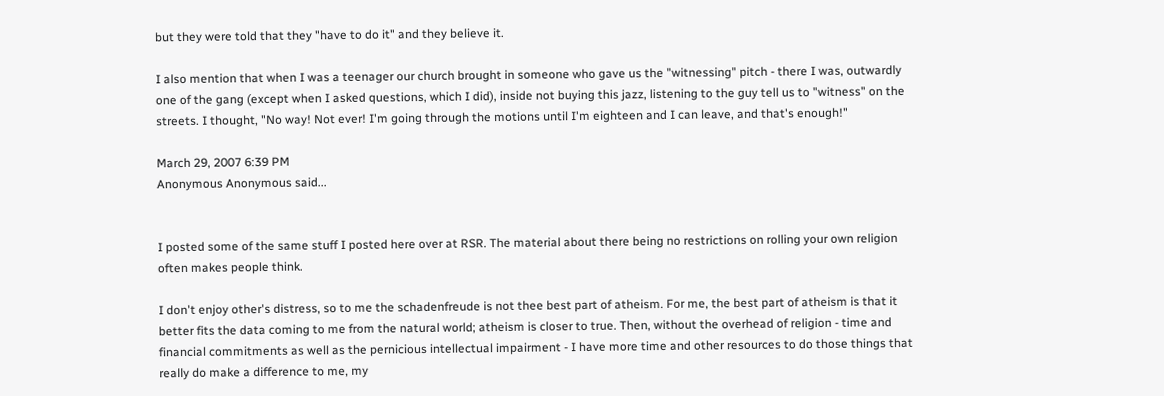but they were told that they "have to do it" and they believe it.

I also mention that when I was a teenager our church brought in someone who gave us the "witnessing" pitch - there I was, outwardly one of the gang (except when I asked questions, which I did), inside not buying this jazz, listening to the guy tell us to "witness" on the streets. I thought, "No way! Not ever! I'm going through the motions until I'm eighteen and I can leave, and that's enough!"

March 29, 2007 6:39 PM
Anonymous Anonymous said...


I posted some of the same stuff I posted here over at RSR. The material about there being no restrictions on rolling your own religion often makes people think.

I don't enjoy other's distress, so to me the schadenfreude is not thee best part of atheism. For me, the best part of atheism is that it better fits the data coming to me from the natural world; atheism is closer to true. Then, without the overhead of religion - time and financial commitments as well as the pernicious intellectual impairment - I have more time and other resources to do those things that really do make a difference to me, my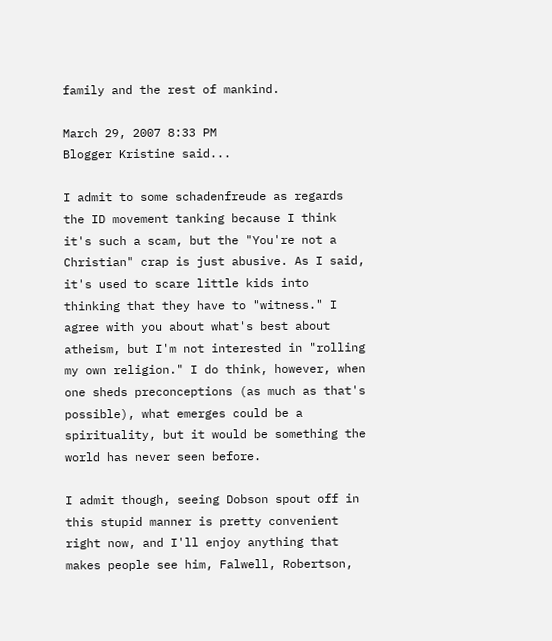family and the rest of mankind.

March 29, 2007 8:33 PM
Blogger Kristine said...

I admit to some schadenfreude as regards the ID movement tanking because I think it's such a scam, but the "You're not a Christian" crap is just abusive. As I said, it's used to scare little kids into thinking that they have to "witness." I agree with you about what's best about atheism, but I'm not interested in "rolling my own religion." I do think, however, when one sheds preconceptions (as much as that's possible), what emerges could be a spirituality, but it would be something the world has never seen before.

I admit though, seeing Dobson spout off in this stupid manner is pretty convenient right now, and I'll enjoy anything that makes people see him, Falwell, Robertson,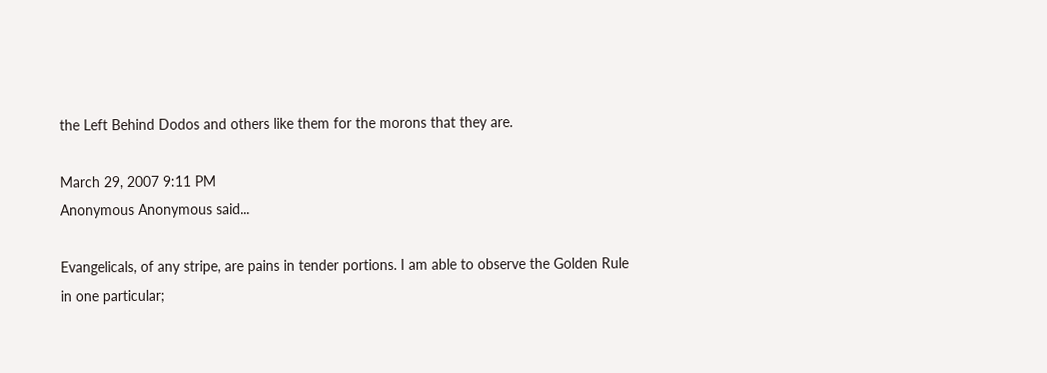the Left Behind Dodos and others like them for the morons that they are.

March 29, 2007 9:11 PM
Anonymous Anonymous said...

Evangelicals, of any stripe, are pains in tender portions. I am able to observe the Golden Rule in one particular;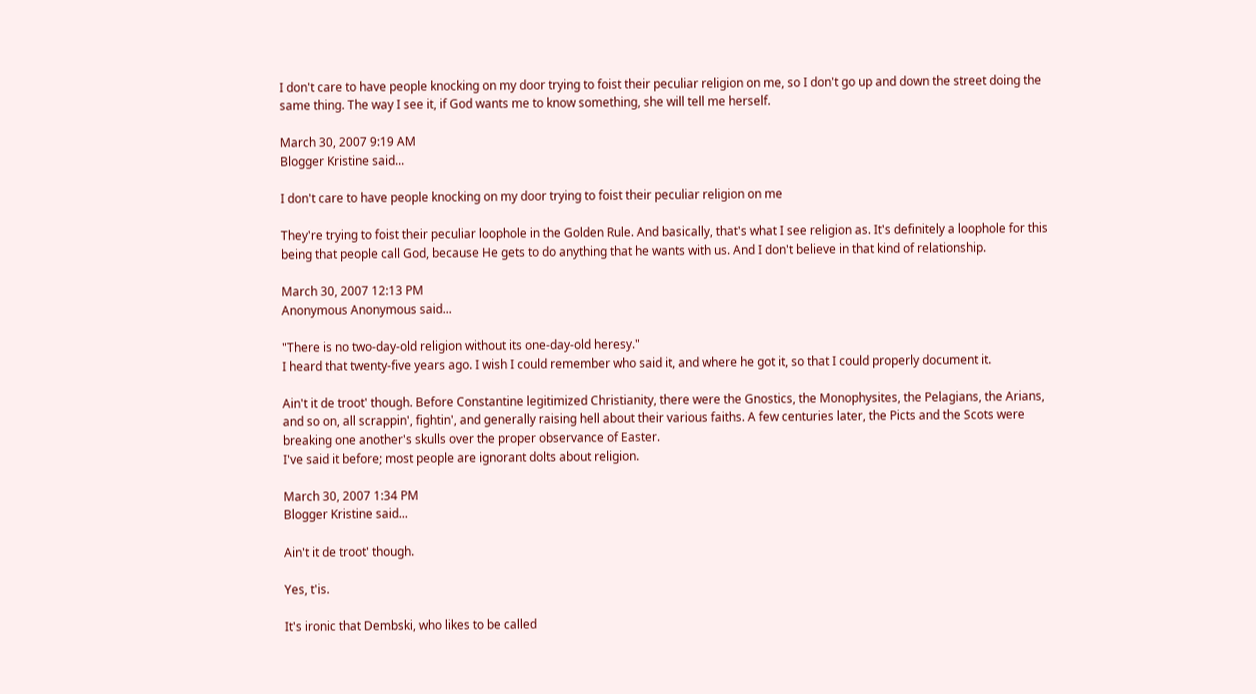I don't care to have people knocking on my door trying to foist their peculiar religion on me, so I don't go up and down the street doing the same thing. The way I see it, if God wants me to know something, she will tell me herself.

March 30, 2007 9:19 AM
Blogger Kristine said...

I don't care to have people knocking on my door trying to foist their peculiar religion on me

They're trying to foist their peculiar loophole in the Golden Rule. And basically, that's what I see religion as. It's definitely a loophole for this being that people call God, because He gets to do anything that he wants with us. And I don't believe in that kind of relationship.

March 30, 2007 12:13 PM
Anonymous Anonymous said...

"There is no two-day-old religion without its one-day-old heresy."
I heard that twenty-five years ago. I wish I could remember who said it, and where he got it, so that I could properly document it.

Ain't it de troot' though. Before Constantine legitimized Christianity, there were the Gnostics, the Monophysites, the Pelagians, the Arians, and so on, all scrappin', fightin', and generally raising hell about their various faiths. A few centuries later, the Picts and the Scots were breaking one another's skulls over the proper observance of Easter.
I've said it before; most people are ignorant dolts about religion.

March 30, 2007 1:34 PM
Blogger Kristine said...

Ain't it de troot' though.

Yes, t'is.

It's ironic that Dembski, who likes to be called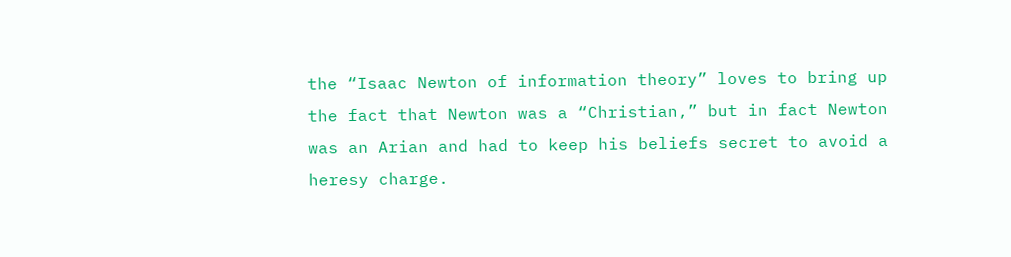the “Isaac Newton of information theory” loves to bring up the fact that Newton was a “Christian,” but in fact Newton was an Arian and had to keep his beliefs secret to avoid a heresy charge.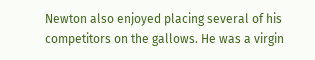Newton also enjoyed placing several of his competitors on the gallows. He was a virgin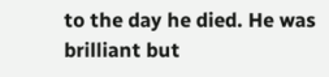to the day he died. He was brilliant but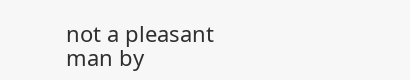not a pleasant man by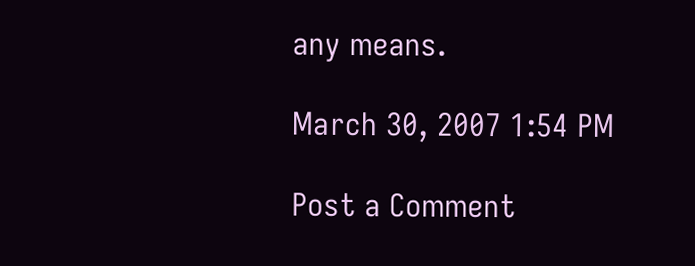any means.

March 30, 2007 1:54 PM

Post a Comment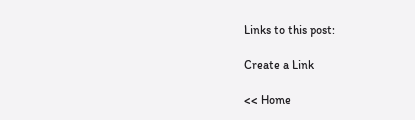Links to this post:

Create a Link

<< Home